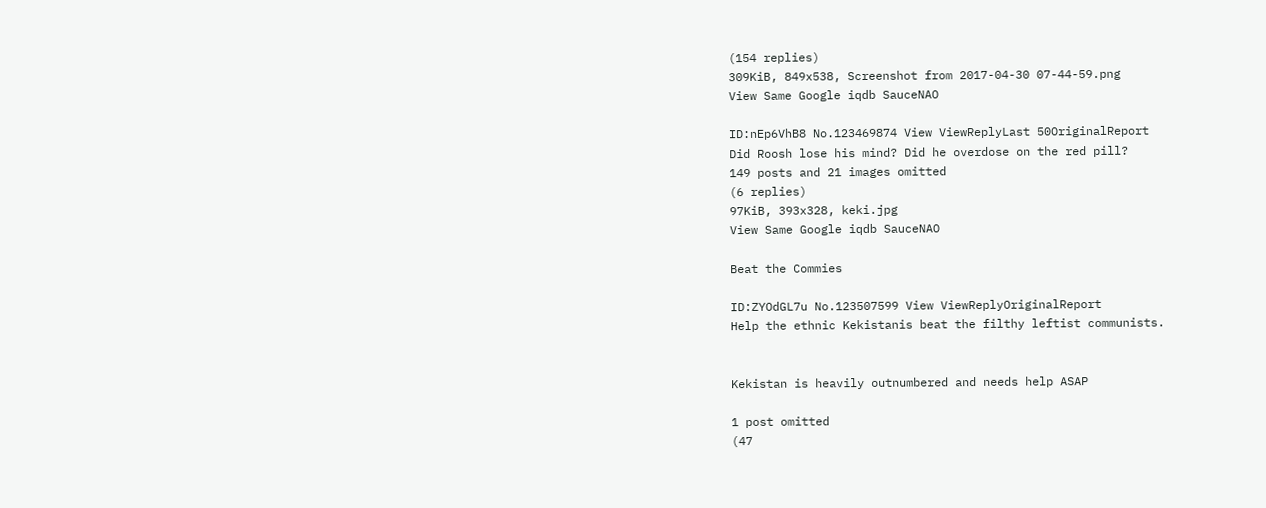(154 replies)
309KiB, 849x538, Screenshot from 2017-04-30 07-44-59.png
View Same Google iqdb SauceNAO

ID:nEp6VhB8 No.123469874 View ViewReplyLast 50OriginalReport
Did Roosh lose his mind? Did he overdose on the red pill?
149 posts and 21 images omitted
(6 replies)
97KiB, 393x328, keki.jpg
View Same Google iqdb SauceNAO

Beat the Commies

ID:ZYOdGL7u No.123507599 View ViewReplyOriginalReport
Help the ethnic Kekistanis beat the filthy leftist communists.


Kekistan is heavily outnumbered and needs help ASAP

1 post omitted
(47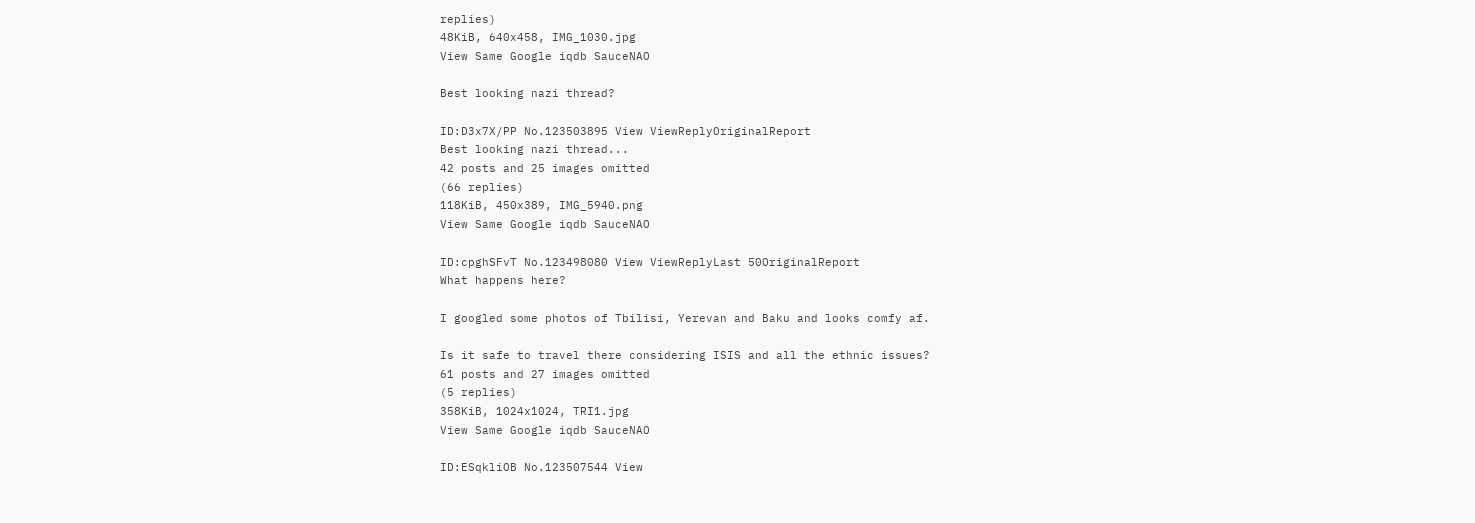replies)
48KiB, 640x458, IMG_1030.jpg
View Same Google iqdb SauceNAO

Best looking nazi thread?

ID:D3x7X/PP No.123503895 View ViewReplyOriginalReport
Best looking nazi thread...
42 posts and 25 images omitted
(66 replies)
118KiB, 450x389, IMG_5940.png
View Same Google iqdb SauceNAO

ID:cpghSFvT No.123498080 View ViewReplyLast 50OriginalReport
What happens here?

I googled some photos of Tbilisi, Yerevan and Baku and looks comfy af.

Is it safe to travel there considering ISIS and all the ethnic issues?
61 posts and 27 images omitted
(5 replies)
358KiB, 1024x1024, TRI1.jpg
View Same Google iqdb SauceNAO

ID:ESqkliOB No.123507544 View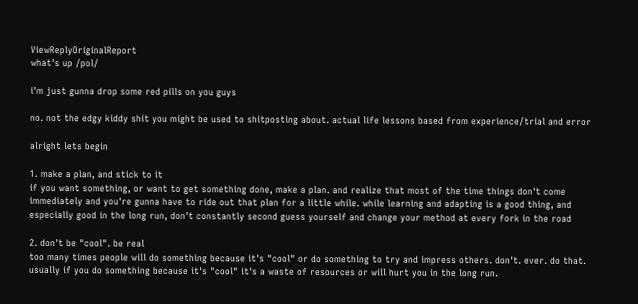ViewReplyOriginalReport
what's up /pol/

i'm just gunna drop some red pills on you guys

no. not the edgy kiddy shit you might be used to shitposting about. actual life lessons based from experience/trial and error

alright lets begin

1. make a plan, and stick to it
if you want something, or want to get something done, make a plan. and realize that most of the time things don't come immediately and you're gunna have to ride out that plan for a little while. while learning and adapting is a good thing, and especially good in the long run, don't constantly second guess yourself and change your method at every fork in the road

2. don't be "cool". be real
too many times people will do something because it's "cool" or do something to try and impress others. don't. ever. do that. usually if you do something because it's "cool" it's a waste of resources or will hurt you in the long run.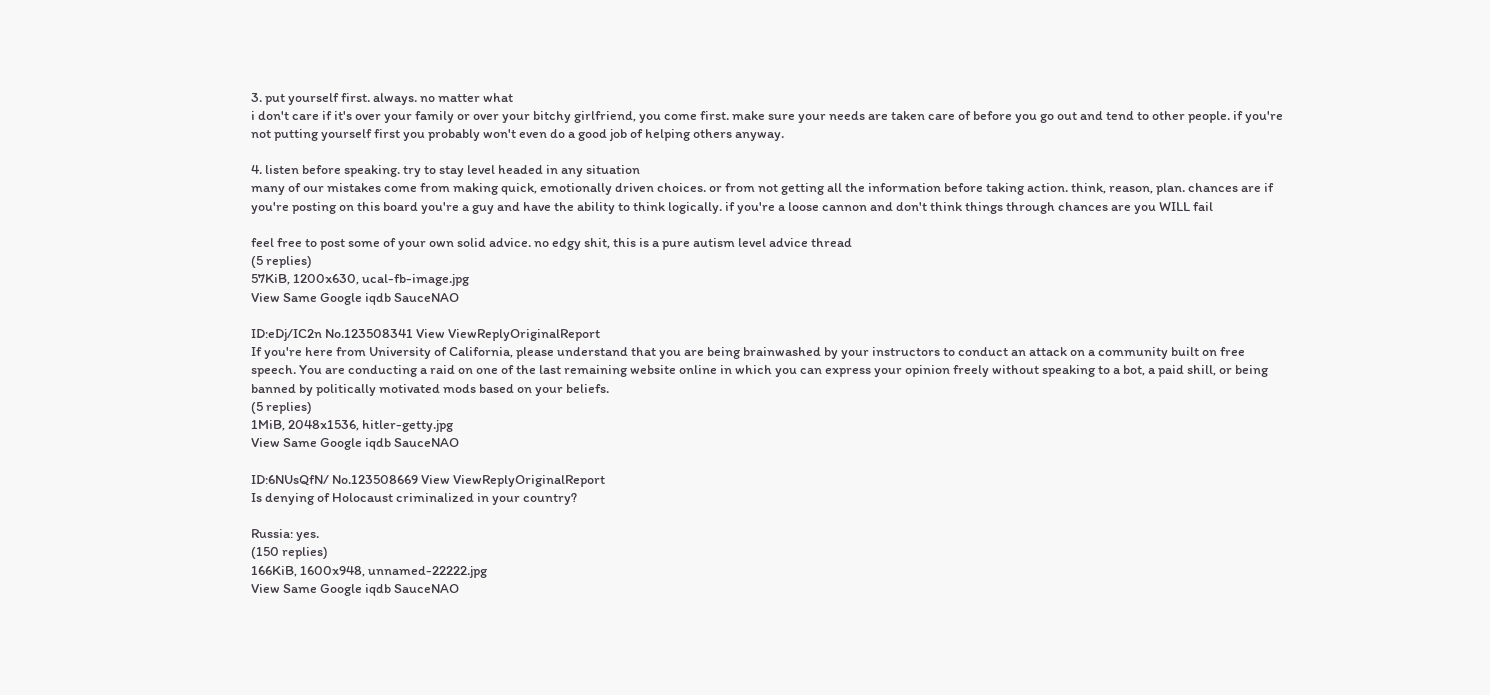3. put yourself first. always. no matter what
i don't care if it's over your family or over your bitchy girlfriend, you come first. make sure your needs are taken care of before you go out and tend to other people. if you're not putting yourself first you probably won't even do a good job of helping others anyway.

4. listen before speaking. try to stay level headed in any situation
many of our mistakes come from making quick, emotionally driven choices. or from not getting all the information before taking action. think, reason, plan. chances are if you're posting on this board you're a guy and have the ability to think logically. if you're a loose cannon and don't think things through chances are you WILL fail

feel free to post some of your own solid advice. no edgy shit, this is a pure autism level advice thread
(5 replies)
57KiB, 1200x630, ucal-fb-image.jpg
View Same Google iqdb SauceNAO

ID:eDj/IC2n No.123508341 View ViewReplyOriginalReport
If you're here from University of California, please understand that you are being brainwashed by your instructors to conduct an attack on a community built on free speech. You are conducting a raid on one of the last remaining website online in which you can express your opinion freely without speaking to a bot, a paid shill, or being banned by politically motivated mods based on your beliefs.
(5 replies)
1MiB, 2048x1536, hitler-getty.jpg
View Same Google iqdb SauceNAO

ID:6NUsQfN/ No.123508669 View ViewReplyOriginalReport
Is denying of Holocaust criminalized in your country?

Russia: yes.
(150 replies)
166KiB, 1600x948, unnamed-22222.jpg
View Same Google iqdb SauceNAO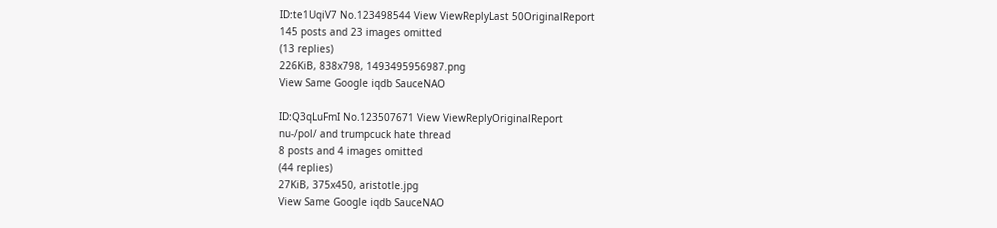ID:te1UqiV7 No.123498544 View ViewReplyLast 50OriginalReport
145 posts and 23 images omitted
(13 replies)
226KiB, 838x798, 1493495956987.png
View Same Google iqdb SauceNAO

ID:Q3qLuFmI No.123507671 View ViewReplyOriginalReport
nu-/pol/ and trumpcuck hate thread
8 posts and 4 images omitted
(44 replies)
27KiB, 375x450, aristotle.jpg
View Same Google iqdb SauceNAO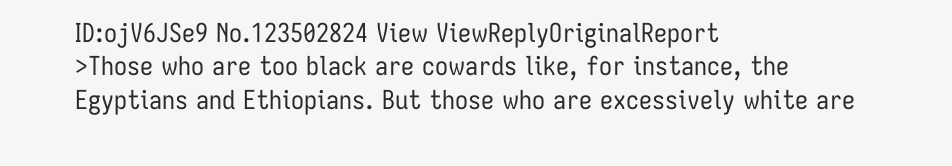ID:ojV6JSe9 No.123502824 View ViewReplyOriginalReport
>Those who are too black are cowards like, for instance, the Egyptians and Ethiopians. But those who are excessively white are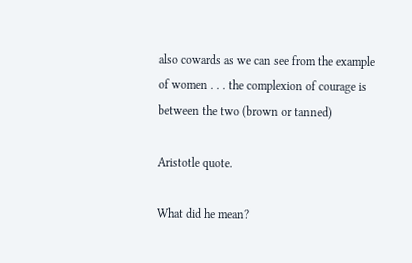also cowards as we can see from the example of women . . . the complexion of courage is between the two (brown or tanned)

Aristotle quote.

What did he mean?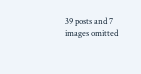39 posts and 7 images omitted